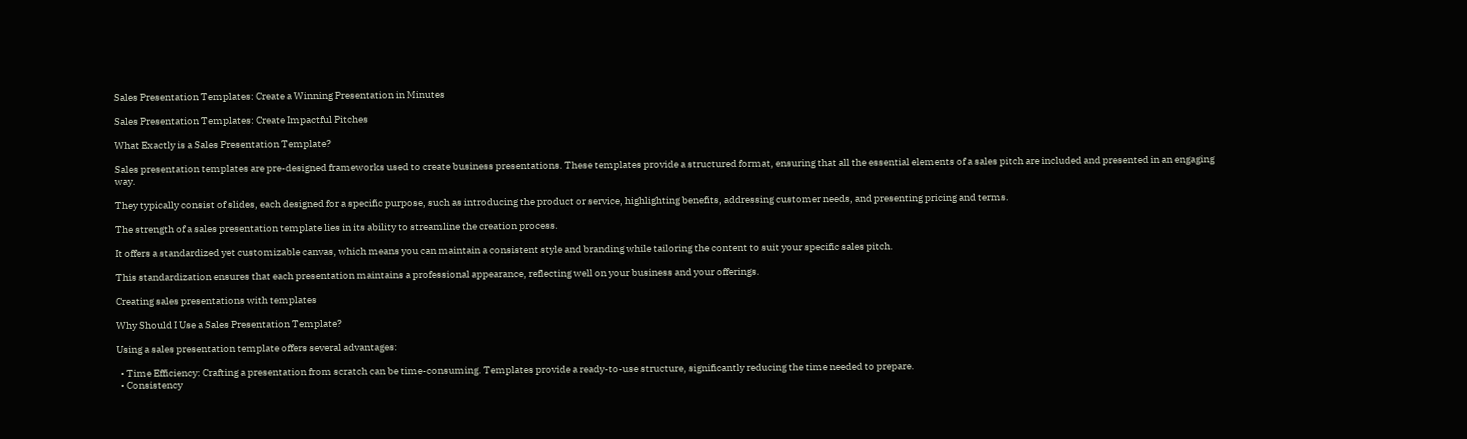Sales Presentation Templates: Create a Winning Presentation in Minutes

Sales Presentation Templates: Create Impactful Pitches

What Exactly is a Sales Presentation Template?

Sales presentation templates are pre-designed frameworks used to create business presentations. These templates provide a structured format, ensuring that all the essential elements of a sales pitch are included and presented in an engaging way.

They typically consist of slides, each designed for a specific purpose, such as introducing the product or service, highlighting benefits, addressing customer needs, and presenting pricing and terms.

The strength of a sales presentation template lies in its ability to streamline the creation process.

It offers a standardized yet customizable canvas, which means you can maintain a consistent style and branding while tailoring the content to suit your specific sales pitch.

This standardization ensures that each presentation maintains a professional appearance, reflecting well on your business and your offerings.

Creating sales presentations with templates

Why Should I Use a Sales Presentation Template?

Using a sales presentation template offers several advantages:

  • Time Efficiency: Crafting a presentation from scratch can be time-consuming. Templates provide a ready-to-use structure, significantly reducing the time needed to prepare.
  • Consistency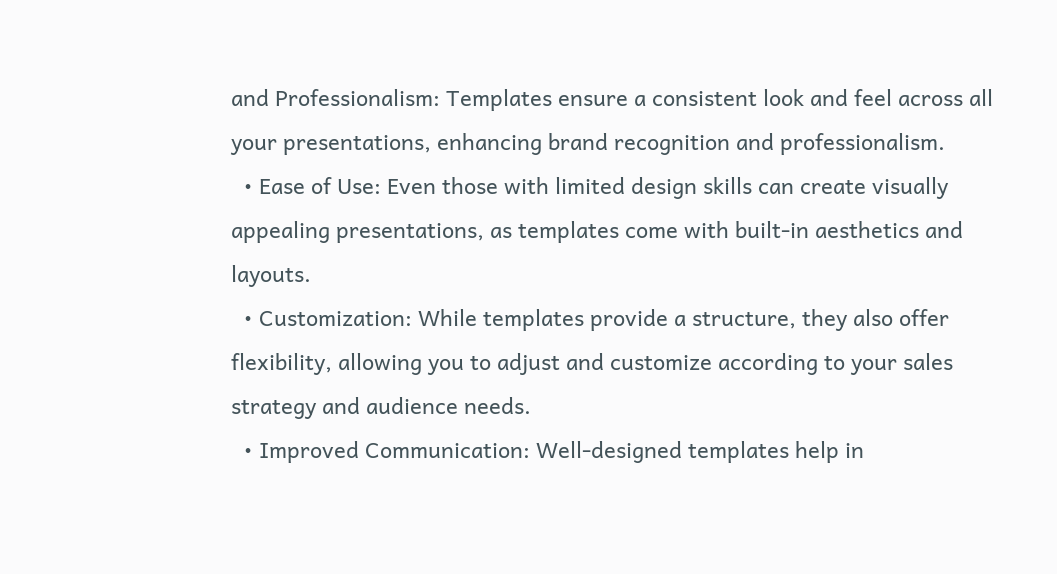and Professionalism: Templates ensure a consistent look and feel across all your presentations, enhancing brand recognition and professionalism.
  • Ease of Use: Even those with limited design skills can create visually appealing presentations, as templates come with built-in aesthetics and layouts.
  • Customization: While templates provide a structure, they also offer flexibility, allowing you to adjust and customize according to your sales strategy and audience needs.
  • Improved Communication: Well-designed templates help in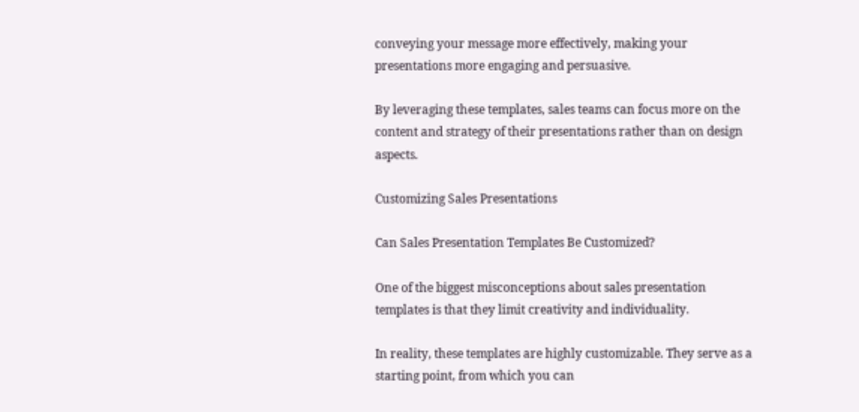conveying your message more effectively, making your presentations more engaging and persuasive.

By leveraging these templates, sales teams can focus more on the content and strategy of their presentations rather than on design aspects.

Customizing Sales Presentations

Can Sales Presentation Templates Be Customized?

One of the biggest misconceptions about sales presentation templates is that they limit creativity and individuality.

In reality, these templates are highly customizable. They serve as a starting point, from which you can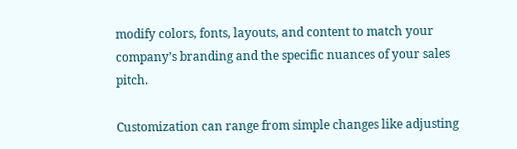modify colors, fonts, layouts, and content to match your company’s branding and the specific nuances of your sales pitch.

Customization can range from simple changes like adjusting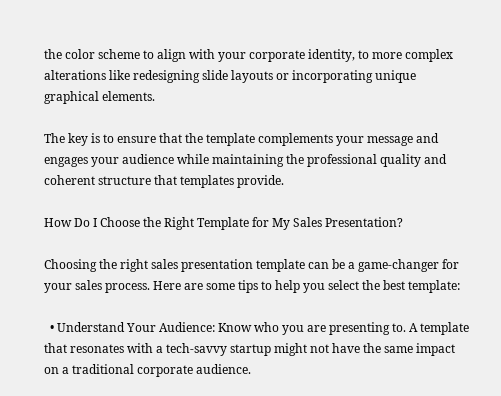the color scheme to align with your corporate identity, to more complex alterations like redesigning slide layouts or incorporating unique graphical elements.

The key is to ensure that the template complements your message and engages your audience while maintaining the professional quality and coherent structure that templates provide.

How Do I Choose the Right Template for My Sales Presentation?

Choosing the right sales presentation template can be a game-changer for your sales process. Here are some tips to help you select the best template:

  • Understand Your Audience: Know who you are presenting to. A template that resonates with a tech-savvy startup might not have the same impact on a traditional corporate audience.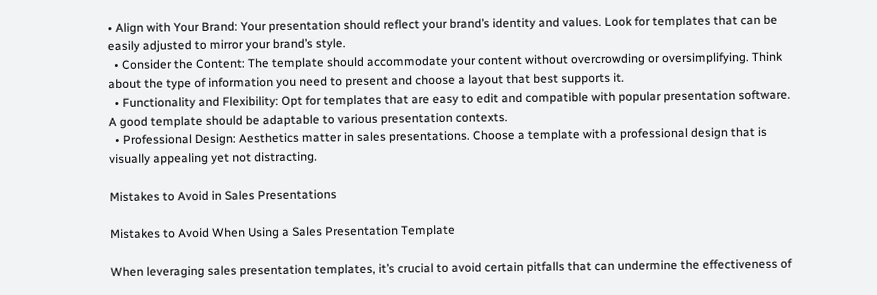• Align with Your Brand: Your presentation should reflect your brand’s identity and values. Look for templates that can be easily adjusted to mirror your brand’s style.
  • Consider the Content: The template should accommodate your content without overcrowding or oversimplifying. Think about the type of information you need to present and choose a layout that best supports it.
  • Functionality and Flexibility: Opt for templates that are easy to edit and compatible with popular presentation software. A good template should be adaptable to various presentation contexts.
  • Professional Design: Aesthetics matter in sales presentations. Choose a template with a professional design that is visually appealing yet not distracting.

Mistakes to Avoid in Sales Presentations

Mistakes to Avoid When Using a Sales Presentation Template

When leveraging sales presentation templates, it’s crucial to avoid certain pitfalls that can undermine the effectiveness of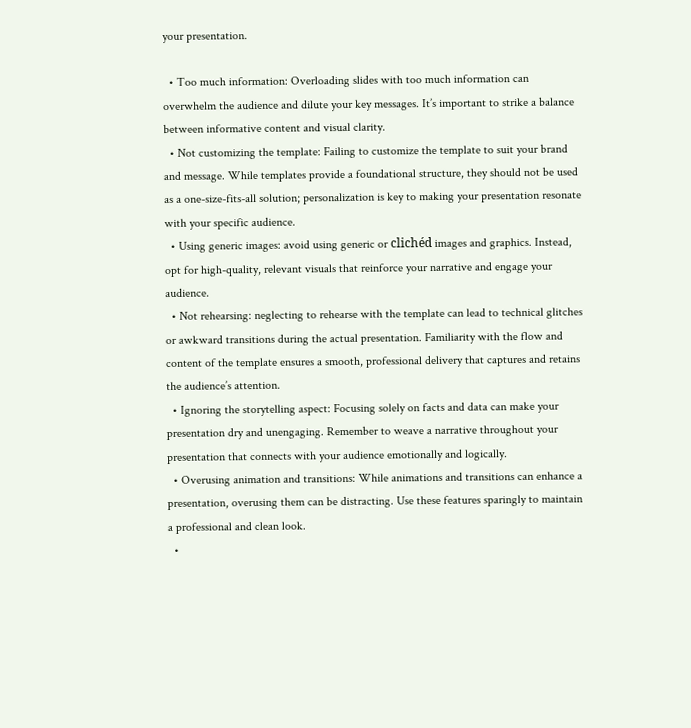your presentation.

  • Too much information: Overloading slides with too much information can overwhelm the audience and dilute your key messages. It’s important to strike a balance between informative content and visual clarity.
  • Not customizing the template: Failing to customize the template to suit your brand and message. While templates provide a foundational structure, they should not be used as a one-size-fits-all solution; personalization is key to making your presentation resonate with your specific audience.
  • Using generic images: avoid using generic or clichéd images and graphics. Instead, opt for high-quality, relevant visuals that reinforce your narrative and engage your audience.
  • Not rehearsing: neglecting to rehearse with the template can lead to technical glitches or awkward transitions during the actual presentation. Familiarity with the flow and content of the template ensures a smooth, professional delivery that captures and retains the audience’s attention.
  • Ignoring the storytelling aspect: Focusing solely on facts and data can make your presentation dry and unengaging. Remember to weave a narrative throughout your presentation that connects with your audience emotionally and logically.
  • Overusing animation and transitions: While animations and transitions can enhance a presentation, overusing them can be distracting. Use these features sparingly to maintain a professional and clean look.
  •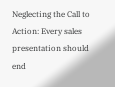Neglecting the Call to Action: Every sales presentation should end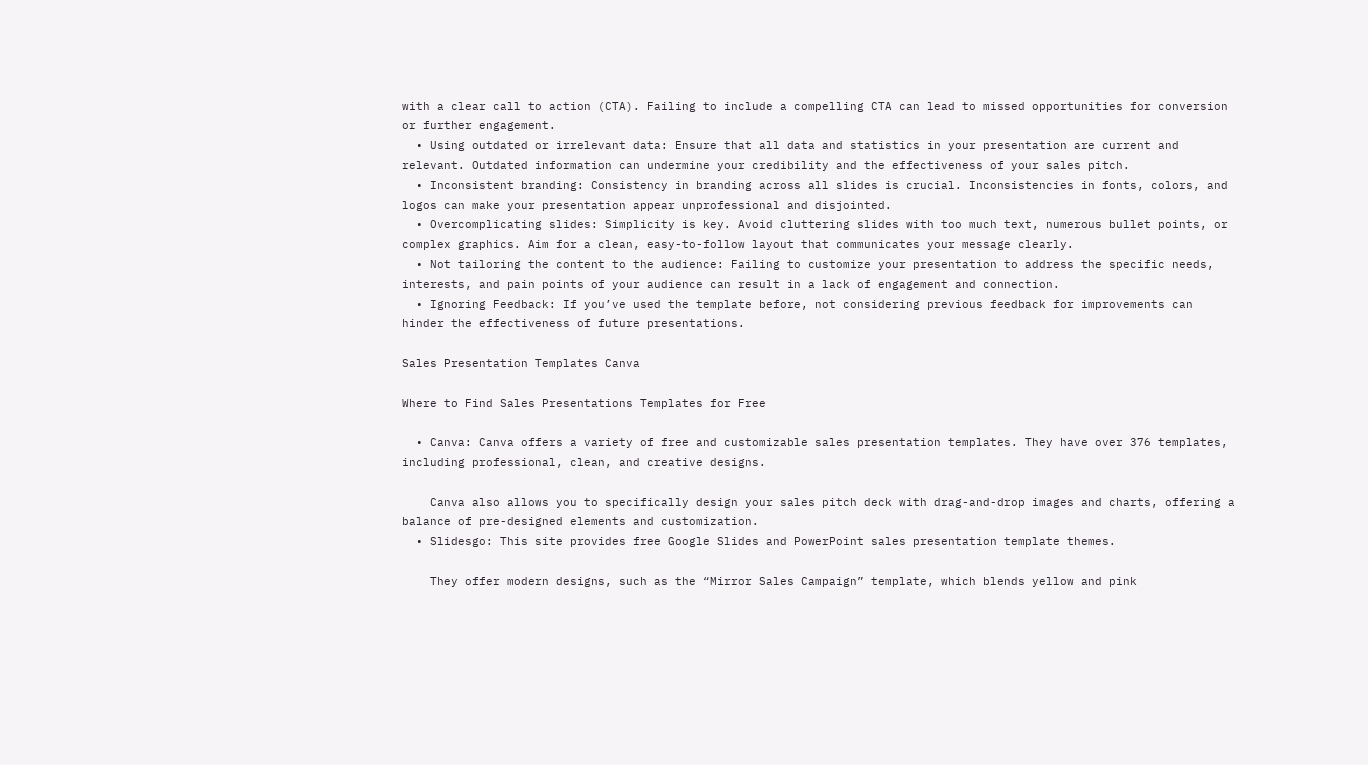with a clear call to action (CTA). Failing to include a compelling CTA can lead to missed opportunities for conversion or further engagement.
  • Using outdated or irrelevant data: Ensure that all data and statistics in your presentation are current and relevant. Outdated information can undermine your credibility and the effectiveness of your sales pitch.
  • Inconsistent branding: Consistency in branding across all slides is crucial. Inconsistencies in fonts, colors, and logos can make your presentation appear unprofessional and disjointed.
  • Overcomplicating slides: Simplicity is key. Avoid cluttering slides with too much text, numerous bullet points, or complex graphics. Aim for a clean, easy-to-follow layout that communicates your message clearly.
  • Not tailoring the content to the audience: Failing to customize your presentation to address the specific needs, interests, and pain points of your audience can result in a lack of engagement and connection.
  • Ignoring Feedback: If you’ve used the template before, not considering previous feedback for improvements can hinder the effectiveness of future presentations.

Sales Presentation Templates Canva

Where to Find Sales Presentations Templates for Free

  • Canva: Canva offers a variety of free and customizable sales presentation templates. They have over 376 templates, including professional, clean, and creative designs.

    Canva also allows you to specifically design your sales pitch deck with drag-and-drop images and charts, offering a balance of pre-designed elements and customization.
  • Slidesgo: This site provides free Google Slides and PowerPoint sales presentation template themes.

    They offer modern designs, such as the “Mirror Sales Campaign” template, which blends yellow and pink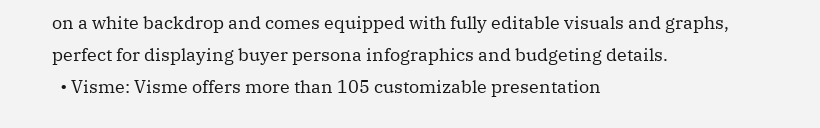on a white backdrop and comes equipped with fully editable visuals and graphs, perfect for displaying buyer persona infographics and budgeting details.
  • Visme: Visme offers more than 105 customizable presentation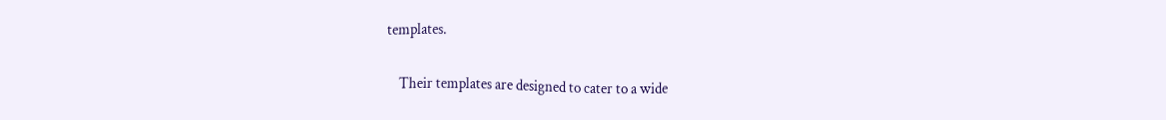templates.

    Their templates are designed to cater to a wide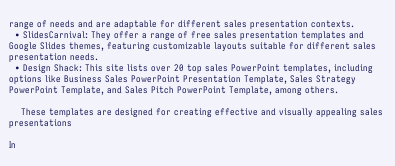range of needs and are adaptable for different sales presentation contexts.
  • SlidesCarnival: They offer a range of free sales presentation templates and Google Slides themes, featuring customizable layouts suitable for different sales presentation needs.
  • Design Shack: This site lists over 20 top sales PowerPoint templates, including options like Business Sales PowerPoint Presentation Template, Sales Strategy PowerPoint Template, and Sales Pitch PowerPoint Template, among others.

    These templates are designed for creating effective and visually appealing sales presentations

In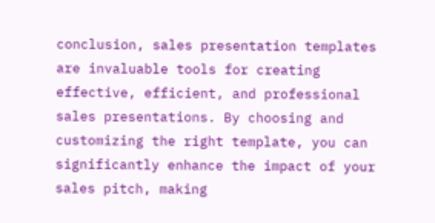conclusion, sales presentation templates are invaluable tools for creating effective, efficient, and professional sales presentations. By choosing and customizing the right template, you can significantly enhance the impact of your sales pitch, making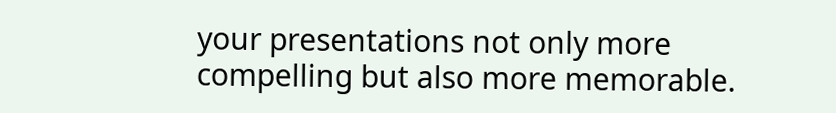your presentations not only more compelling but also more memorable.